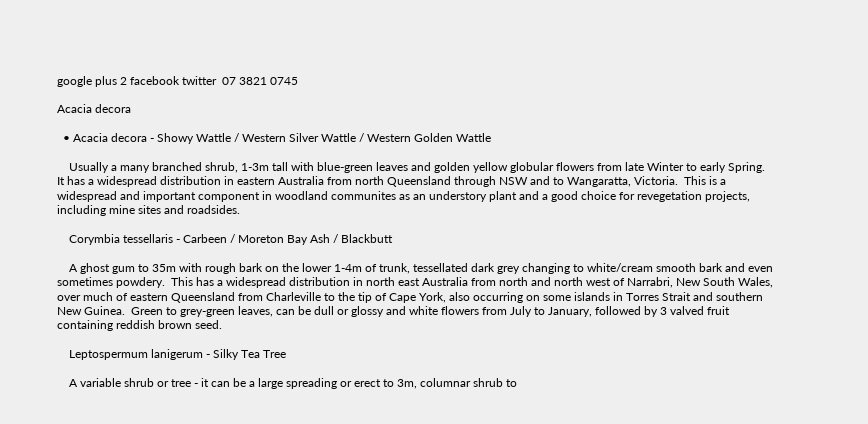google plus 2 facebook twitter  07 3821 0745

Acacia decora

  • Acacia decora - Showy Wattle / Western Silver Wattle / Western Golden Wattle

    Usually a many branched shrub, 1-3m tall with blue-green leaves and golden yellow globular flowers from late Winter to early Spring.  It has a widespread distribution in eastern Australia from north Queensland through NSW and to Wangaratta, Victoria.  This is a widespread and important component in woodland communites as an understory plant and a good choice for revegetation projects, including mine sites and roadsides.

    Corymbia tessellaris - Carbeen / Moreton Bay Ash / Blackbutt

    A ghost gum to 35m with rough bark on the lower 1-4m of trunk, tessellated dark grey changing to white/cream smooth bark and even sometimes powdery.  This has a widespread distribution in north east Australia from north and north west of Narrabri, New South Wales, over much of eastern Queensland from Charleville to the tip of Cape York, also occurring on some islands in Torres Strait and southern New Guinea.  Green to grey-green leaves, can be dull or glossy and white flowers from July to January, followed by 3 valved fruit containing reddish brown seed.

    Leptospermum lanigerum - Silky Tea Tree

    A variable shrub or tree - it can be a large spreading or erect to 3m, columnar shrub to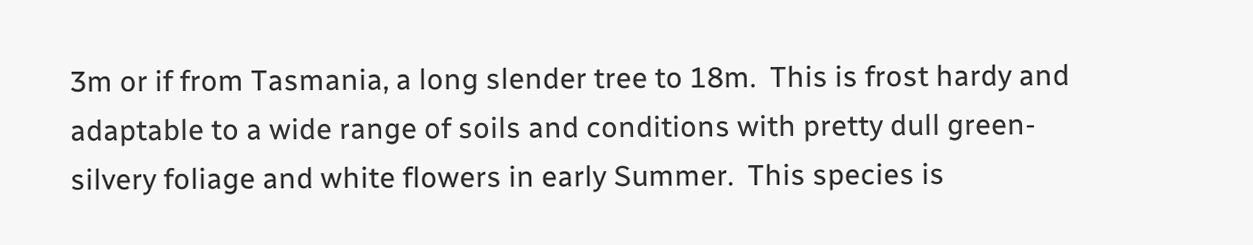3m or if from Tasmania, a long slender tree to 18m.  This is frost hardy and adaptable to a wide range of soils and conditions with pretty dull green-silvery foliage and white flowers in early Summer.  This species is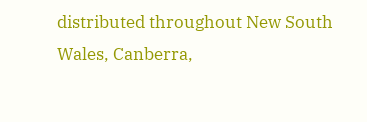distributed throughout New South Wales, Canberra,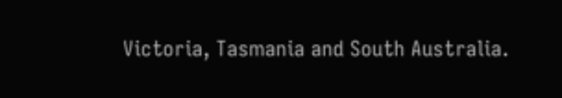Victoria, Tasmania and South Australia.